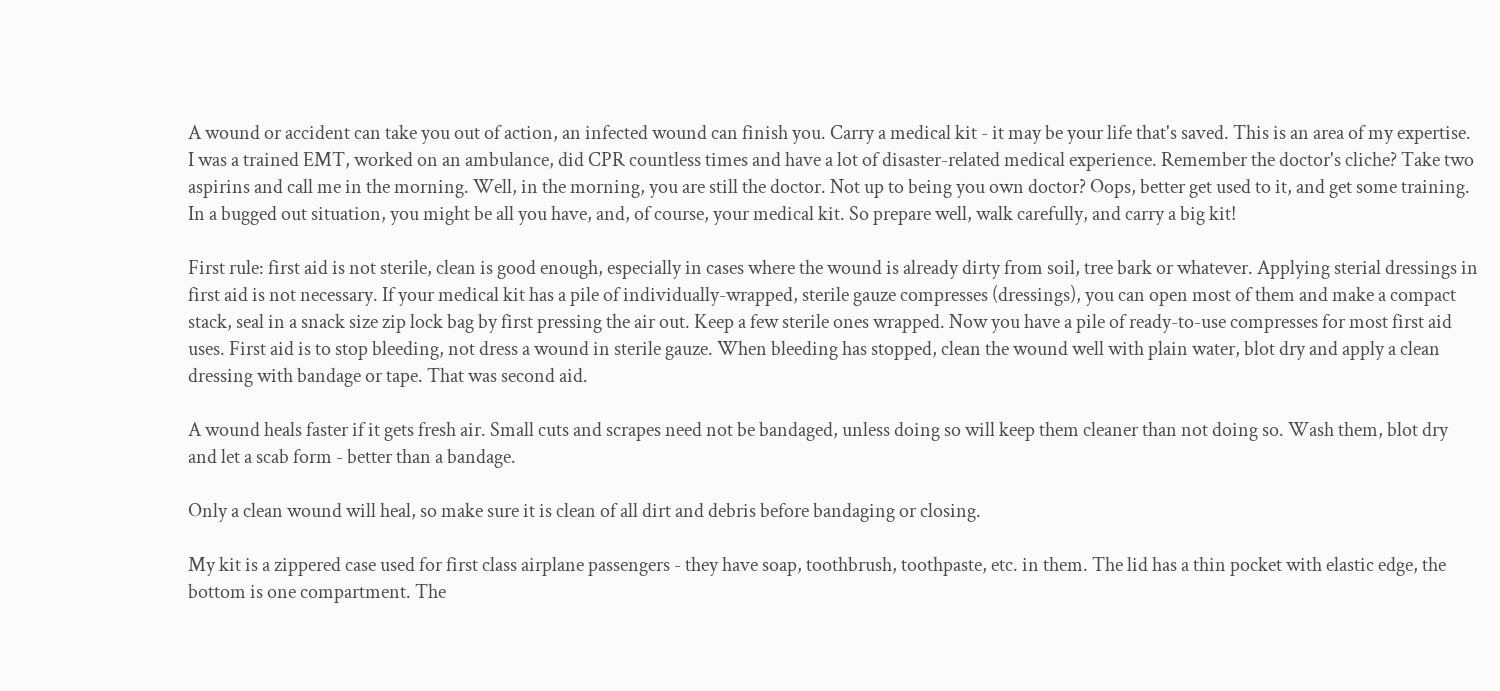A wound or accident can take you out of action, an infected wound can finish you. Carry a medical kit - it may be your life that's saved. This is an area of my expertise. I was a trained EMT, worked on an ambulance, did CPR countless times and have a lot of disaster-related medical experience. Remember the doctor's cliche? Take two aspirins and call me in the morning. Well, in the morning, you are still the doctor. Not up to being you own doctor? Oops, better get used to it, and get some training. In a bugged out situation, you might be all you have, and, of course, your medical kit. So prepare well, walk carefully, and carry a big kit!

First rule: first aid is not sterile, clean is good enough, especially in cases where the wound is already dirty from soil, tree bark or whatever. Applying sterial dressings in first aid is not necessary. If your medical kit has a pile of individually-wrapped, sterile gauze compresses (dressings), you can open most of them and make a compact stack, seal in a snack size zip lock bag by first pressing the air out. Keep a few sterile ones wrapped. Now you have a pile of ready-to-use compresses for most first aid uses. First aid is to stop bleeding, not dress a wound in sterile gauze. When bleeding has stopped, clean the wound well with plain water, blot dry and apply a clean dressing with bandage or tape. That was second aid.

A wound heals faster if it gets fresh air. Small cuts and scrapes need not be bandaged, unless doing so will keep them cleaner than not doing so. Wash them, blot dry and let a scab form - better than a bandage.

Only a clean wound will heal, so make sure it is clean of all dirt and debris before bandaging or closing.

My kit is a zippered case used for first class airplane passengers - they have soap, toothbrush, toothpaste, etc. in them. The lid has a thin pocket with elastic edge, the bottom is one compartment. The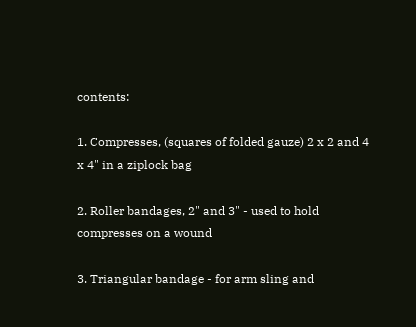contents:

1. Compresses, (squares of folded gauze) 2 x 2 and 4 x 4" in a ziplock bag

2. Roller bandages, 2" and 3" - used to hold compresses on a wound

3. Triangular bandage - for arm sling and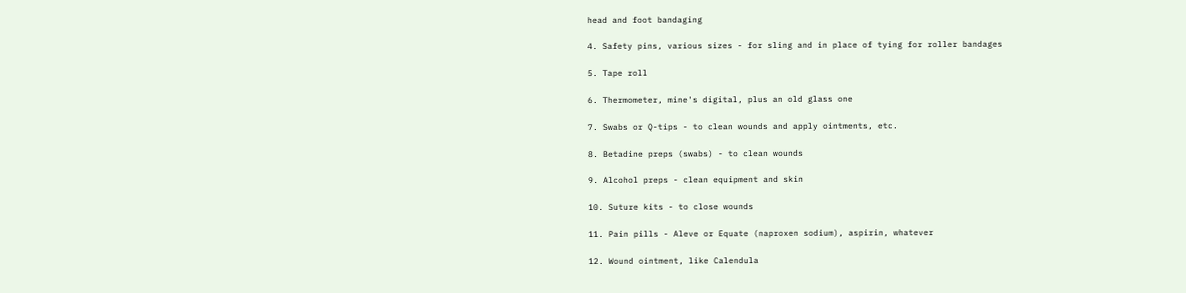head and foot bandaging

4. Safety pins, various sizes - for sling and in place of tying for roller bandages

5. Tape roll

6. Thermometer, mine's digital, plus an old glass one

7. Swabs or Q-tips - to clean wounds and apply ointments, etc.

8. Betadine preps (swabs) - to clean wounds

9. Alcohol preps - clean equipment and skin

10. Suture kits - to close wounds

11. Pain pills - Aleve or Equate (naproxen sodium), aspirin, whatever

12. Wound ointment, like Calendula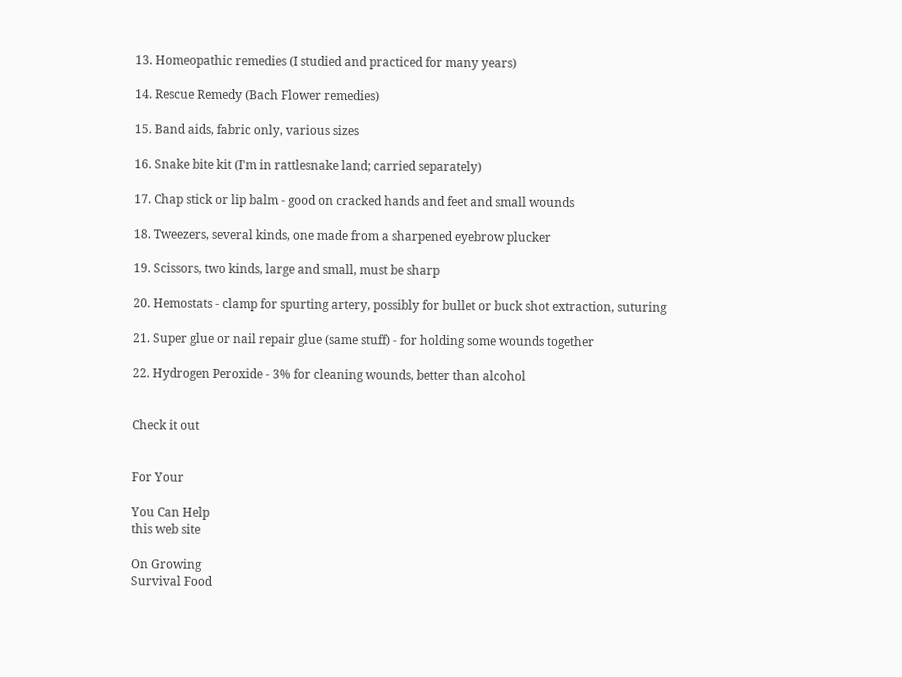13. Homeopathic remedies (I studied and practiced for many years)

14. Rescue Remedy (Bach Flower remedies)

15. Band aids, fabric only, various sizes

16. Snake bite kit (I'm in rattlesnake land; carried separately)

17. Chap stick or lip balm - good on cracked hands and feet and small wounds

18. Tweezers, several kinds, one made from a sharpened eyebrow plucker

19. Scissors, two kinds, large and small, must be sharp

20. Hemostats - clamp for spurting artery, possibly for bullet or buck shot extraction, suturing

21. Super glue or nail repair glue (same stuff) - for holding some wounds together

22. Hydrogen Peroxide - 3% for cleaning wounds, better than alcohol


Check it out


For Your

You Can Help
this web site

On Growing
Survival Food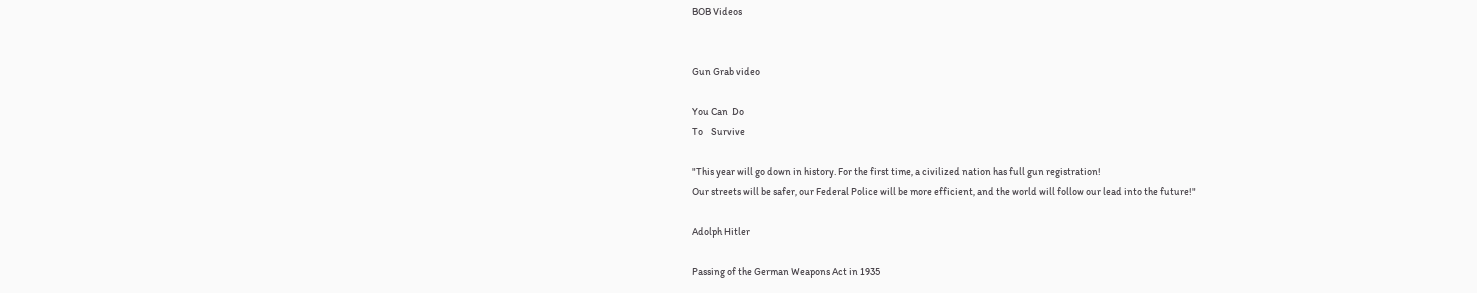BOB Videos


Gun Grab video

You Can  Do
To    Survive

"This year will go down in history. For the first time, a civilized nation has full gun registration!
Our streets will be safer, our Federal Police will be more efficient, and the world will follow our lead into the future!"

Adolph Hitler

Passing of the German Weapons Act in 1935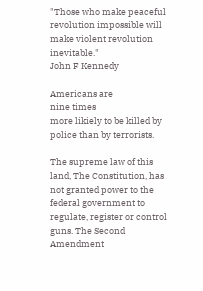"Those who make peaceful revolution impossible will make violent revolution inevitable."
John F Kennedy

Americans are
nine times
more likiely to be killed by police than by terrorists.

The supreme law of this land, The Constitution, has not granted power to the federal government to regulate, register or control guns. The Second Amendment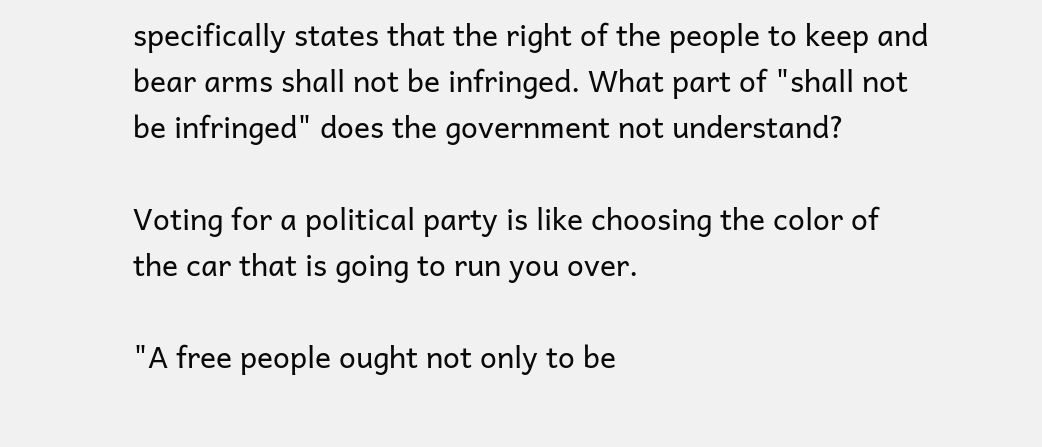specifically states that the right of the people to keep and bear arms shall not be infringed. What part of "shall not be infringed" does the government not understand?

Voting for a political party is like choosing the color of the car that is going to run you over.

"A free people ought not only to be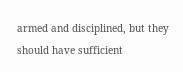armed and disciplined, but they should have sufficient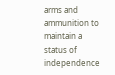arms and ammunition to maintain a status of independence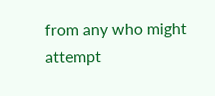from any who might attempt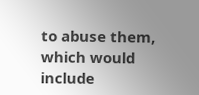to abuse them, which would include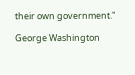their own government."

George Washington